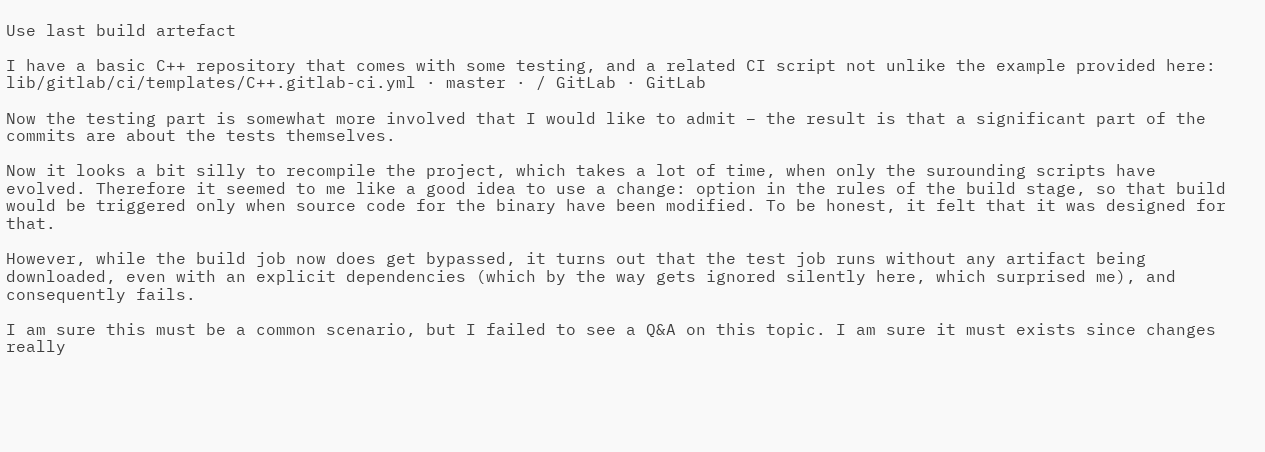Use last build artefact

I have a basic C++ repository that comes with some testing, and a related CI script not unlike the example provided here: lib/gitlab/ci/templates/C++.gitlab-ci.yml · master · / GitLab · GitLab

Now the testing part is somewhat more involved that I would like to admit – the result is that a significant part of the commits are about the tests themselves.

Now it looks a bit silly to recompile the project, which takes a lot of time, when only the surounding scripts have evolved. Therefore it seemed to me like a good idea to use a change: option in the rules of the build stage, so that build would be triggered only when source code for the binary have been modified. To be honest, it felt that it was designed for that.

However, while the build job now does get bypassed, it turns out that the test job runs without any artifact being downloaded, even with an explicit dependencies (which by the way gets ignored silently here, which surprised me), and consequently fails.

I am sure this must be a common scenario, but I failed to see a Q&A on this topic. I am sure it must exists since changes really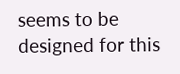seems to be designed for this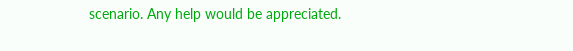scenario. Any help would be appreciated.